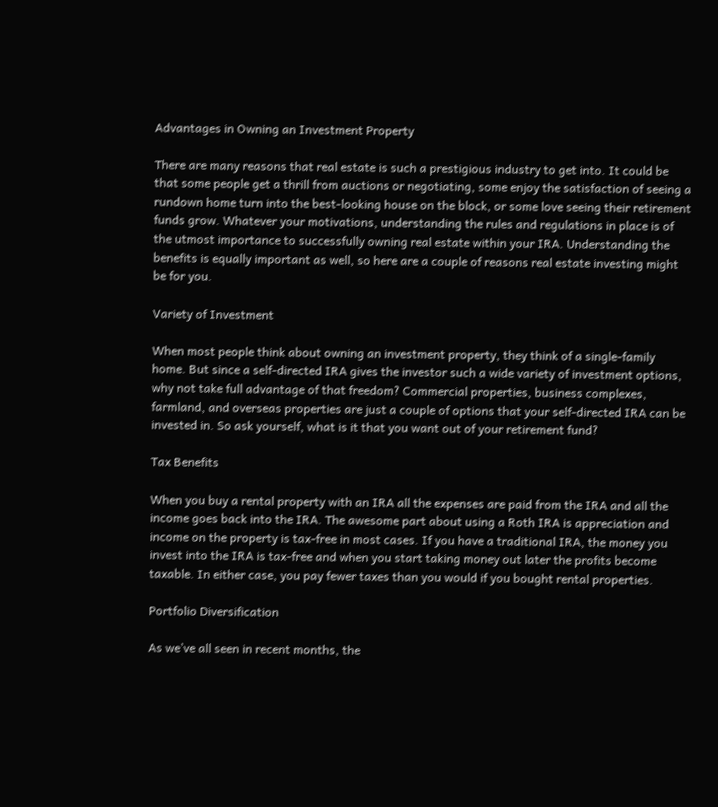Advantages in Owning an Investment Property

There are many reasons that real estate is such a prestigious industry to get into. It could be that some people get a thrill from auctions or negotiating, some enjoy the satisfaction of seeing a rundown home turn into the best-looking house on the block, or some love seeing their retirement funds grow. Whatever your motivations, understanding the rules and regulations in place is of the utmost importance to successfully owning real estate within your IRA. Understanding the benefits is equally important as well, so here are a couple of reasons real estate investing might be for you.

Variety of Investment

When most people think about owning an investment property, they think of a single-family home. But since a self-directed IRA gives the investor such a wide variety of investment options, why not take full advantage of that freedom? Commercial properties, business complexes, farmland, and overseas properties are just a couple of options that your self-directed IRA can be invested in. So ask yourself, what is it that you want out of your retirement fund?

Tax Benefits

When you buy a rental property with an IRA all the expenses are paid from the IRA and all the income goes back into the IRA. The awesome part about using a Roth IRA is appreciation and income on the property is tax-free in most cases. If you have a traditional IRA, the money you invest into the IRA is tax-free and when you start taking money out later the profits become taxable. In either case, you pay fewer taxes than you would if you bought rental properties.

Portfolio Diversification

As we’ve all seen in recent months, the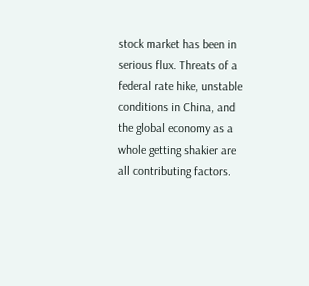stock market has been in serious flux. Threats of a federal rate hike, unstable conditions in China, and the global economy as a whole getting shakier are all contributing factors.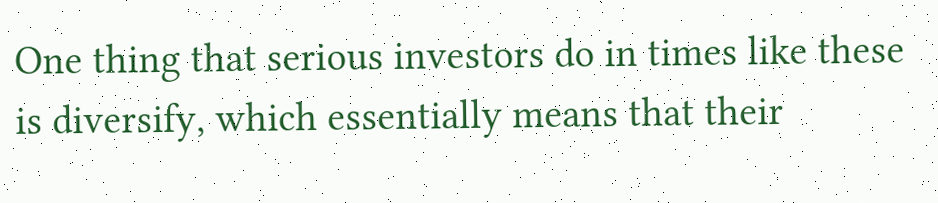One thing that serious investors do in times like these is diversify, which essentially means that their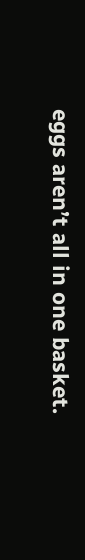eggs aren’t all in one basket.